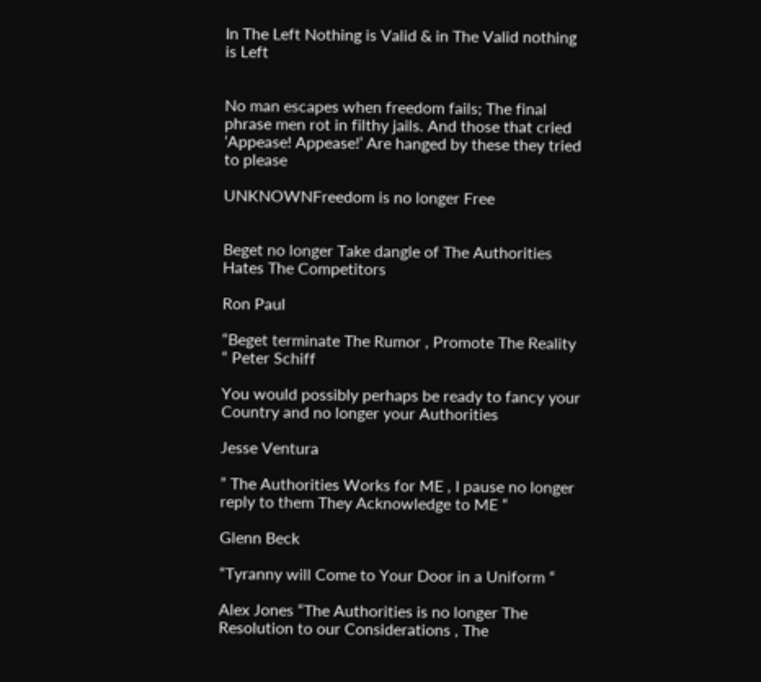In The Left Nothing is Valid & in The Valid nothing is Left


No man escapes when freedom fails; The final phrase men rot in filthy jails. And those that cried ‘Appease! Appease!’ Are hanged by these they tried to please

UNKNOWNFreedom is no longer Free


Beget no longer Take dangle of The Authorities Hates The Competitors

Ron Paul

“Beget terminate The Rumor , Promote The Reality “ Peter Schiff

You would possibly perhaps be ready to fancy your Country and no longer your Authorities

Jesse Ventura

” The Authorities Works for ME , I pause no longer reply to them They Acknowledge to ME “

Glenn Beck

“Tyranny will Come to Your Door in a Uniform “

Alex Jones “The Authorities is no longer The Resolution to our Considerations , The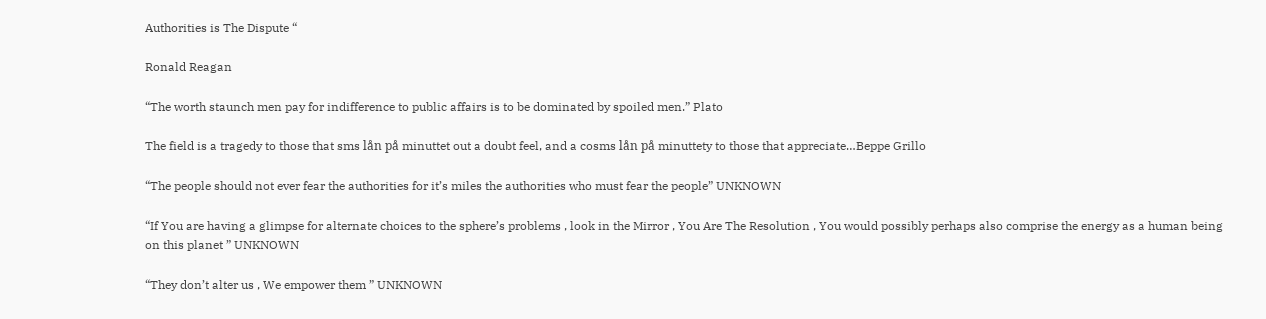Authorities is The Dispute “

Ronald Reagan

“The worth staunch men pay for indifference to public affairs is to be dominated by spoiled men.” Plato

The field is a tragedy to those that sms lån på minuttet out a doubt feel, and a cosms lån på minuttety to those that appreciate…Beppe Grillo

“The people should not ever fear the authorities for it’s miles the authorities who must fear the people” UNKNOWN

“If You are having a glimpse for alternate choices to the sphere’s problems , look in the Mirror , You Are The Resolution , You would possibly perhaps also comprise the energy as a human being on this planet ” UNKNOWN

“They don’t alter us , We empower them ” UNKNOWN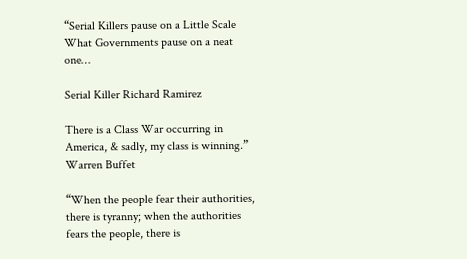“Serial Killers pause on a Little Scale What Governments pause on a neat one…

Serial Killer Richard Ramirez

There is a Class War occurring in America, & sadly, my class is winning.” Warren Buffet

“When the people fear their authorities, there is tyranny; when the authorities fears the people, there is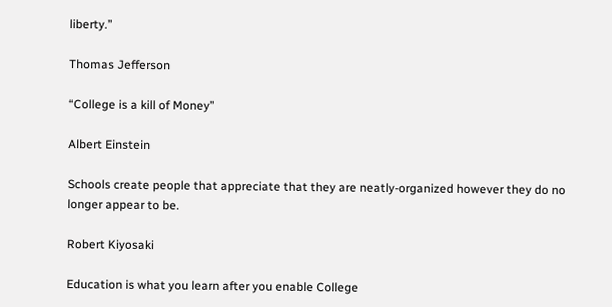liberty.”

Thomas Jefferson

“College is a kill of Money”

Albert Einstein

Schools create people that appreciate that they are neatly-organized however they do no longer appear to be.

Robert Kiyosaki

Education is what you learn after you enable College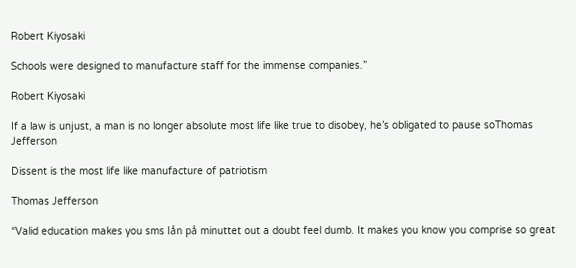Robert Kiyosaki

Schools were designed to manufacture staff for the immense companies.”

Robert Kiyosaki

If a law is unjust, a man is no longer absolute most life like true to disobey, he’s obligated to pause soThomas Jefferson

Dissent is the most life like manufacture of patriotism

Thomas Jefferson

“Valid education makes you sms lån på minuttet out a doubt feel dumb. It makes you know you comprise so great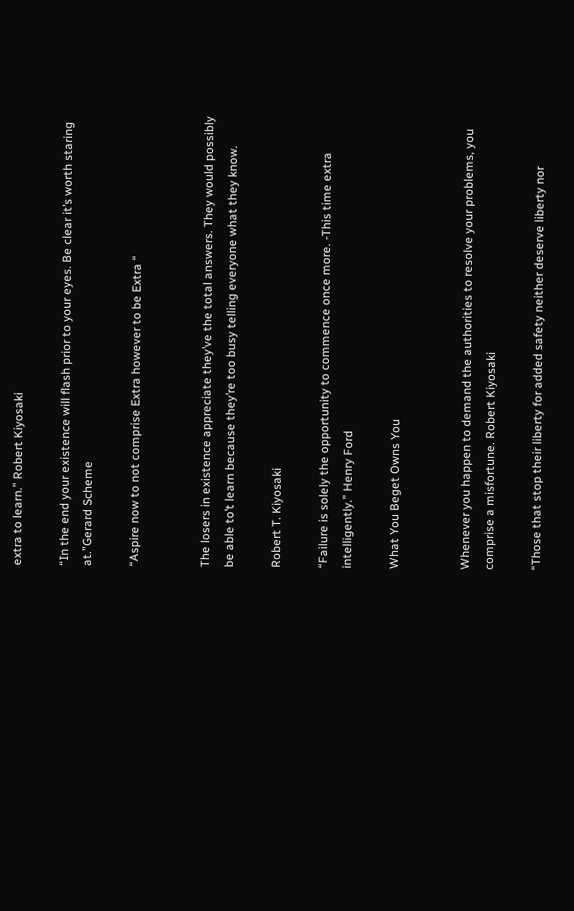extra to learn.” Robert Kiyosaki

“In the end your existence will flash prior to your eyes. Be clear it’s worth staring at.”Gerard Scheme

“Aspire now to not comprise Extra however to be Extra “


The losers in existence appreciate they’ve the total answers. They would possibly be able to’t learn because they’re too busy telling everyone what they know.

Robert T. Kiyosaki

“Failure is solely the opportunity to commence once more. -This time extra intelligently.” Henry Ford

What You Beget Owns You


Whenever you happen to demand the authorities to resolve your problems, you comprise a misfortune. Robert Kiyosaki

“Those that stop their liberty for added safety neither deserve liberty nor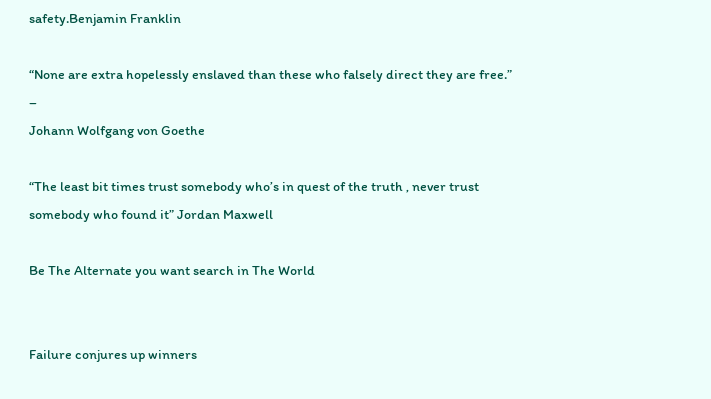safety.Benjamin Franklin

“None are extra hopelessly enslaved than these who falsely direct they are free.” –
Johann Wolfgang von Goethe

“The least bit times trust somebody who’s in quest of the truth , never trust somebody who found it” Jordan Maxwell

Be The Alternate you want search in The World


Failure conjures up winners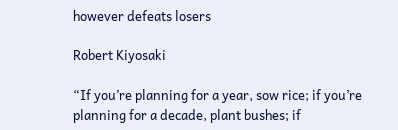however defeats losers

Robert Kiyosaki

“If you’re planning for a year, sow rice; if you’re planning for a decade, plant bushes; if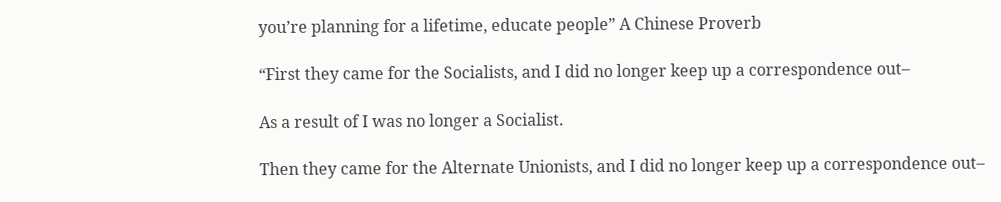you’re planning for a lifetime, educate people” A Chinese Proverb

“First they came for the Socialists, and I did no longer keep up a correspondence out–

As a result of I was no longer a Socialist.

Then they came for the Alternate Unionists, and I did no longer keep up a correspondence out–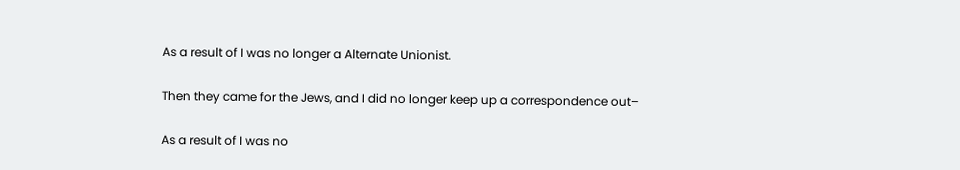As a result of I was no longer a Alternate Unionist.

Then they came for the Jews, and I did no longer keep up a correspondence out–

As a result of I was no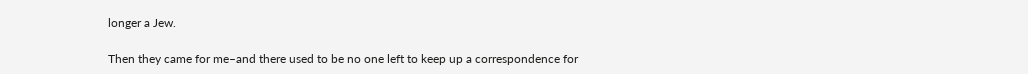longer a Jew.

Then they came for me–and there used to be no one left to keep up a correspondence for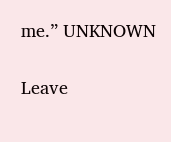me.” UNKNOWN

Leave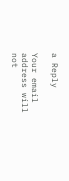a Reply

Your email address will not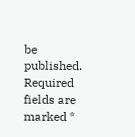be published. Required fields are marked *